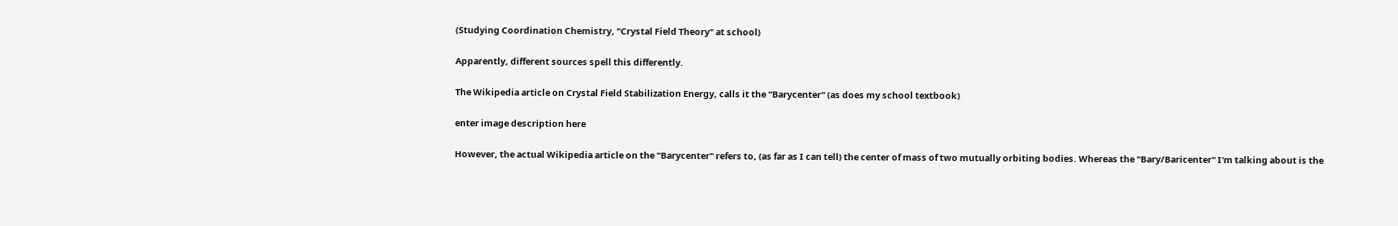(Studying Coordination Chemistry, "Crystal Field Theory" at school)

Apparently, different sources spell this differently.

The Wikipedia article on Crystal Field Stabilization Energy, calls it the "Barycenter" (as does my school textbook)

enter image description here

However, the actual Wikipedia article on the "Barycenter" refers to, (as far as I can tell) the center of mass of two mutually orbiting bodies. Whereas the "Bary/Baricenter" I'm talking about is the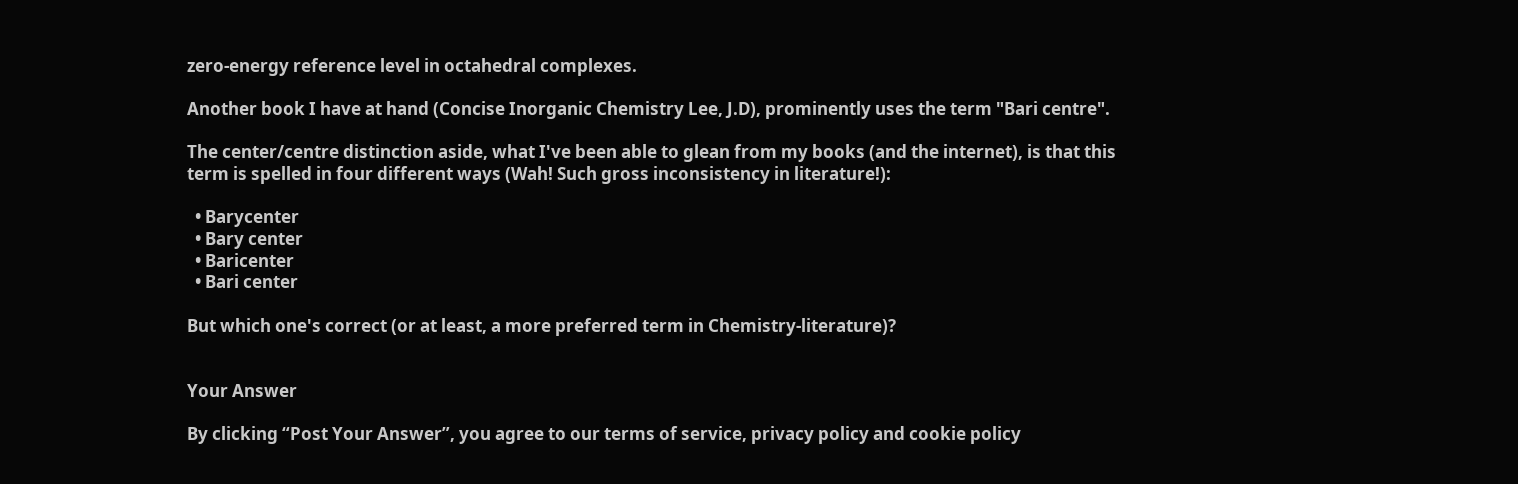zero-energy reference level in octahedral complexes.

Another book I have at hand (Concise Inorganic Chemistry Lee, J.D), prominently uses the term "Bari centre".

The center/centre distinction aside, what I've been able to glean from my books (and the internet), is that this term is spelled in four different ways (Wah! Such gross inconsistency in literature!):

  • Barycenter
  • Bary center
  • Baricenter
  • Bari center

But which one's correct (or at least, a more preferred term in Chemistry-literature)?


Your Answer

By clicking “Post Your Answer”, you agree to our terms of service, privacy policy and cookie policy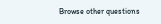Browse other questions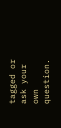tagged or ask your own question.